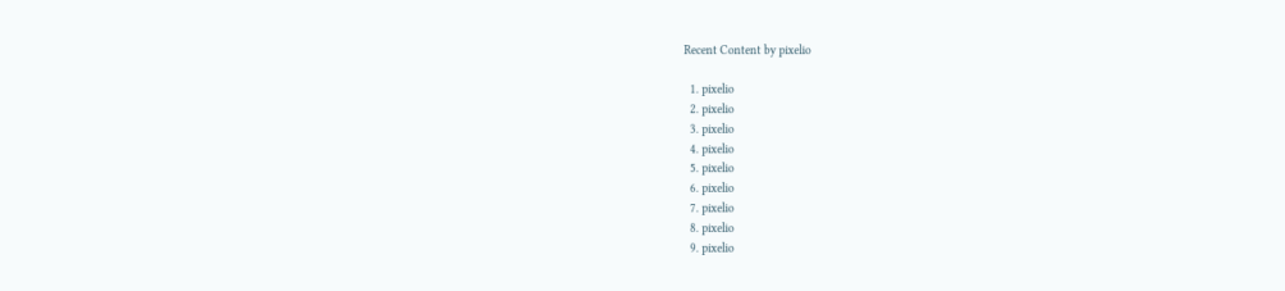Recent Content by pixelio

  1. pixelio
  2. pixelio
  3. pixelio
  4. pixelio
  5. pixelio
  6. pixelio
  7. pixelio
  8. pixelio
  9. pixelio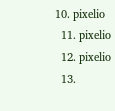10. pixelio
  11. pixelio
  12. pixelio
  13.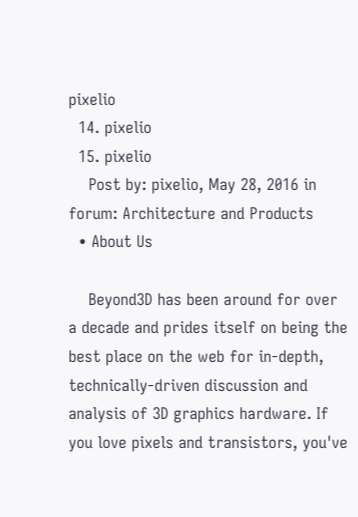pixelio
  14. pixelio
  15. pixelio
    Post by: pixelio, May 28, 2016 in forum: Architecture and Products
  • About Us

    Beyond3D has been around for over a decade and prides itself on being the best place on the web for in-depth, technically-driven discussion and analysis of 3D graphics hardware. If you love pixels and transistors, you've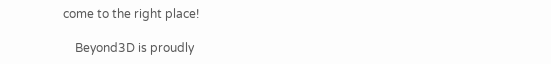come to the right place!

    Beyond3D is proudly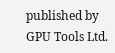published by GPU Tools Ltd.